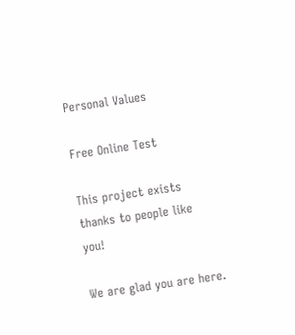Personal Values

Free Online Test

This project exists thanks to people like you!

We are glad you are here.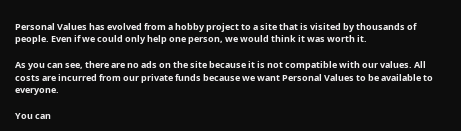Personal Values has evolved from a hobby project to a site that is visited by thousands of people. Even if we could only help one person, we would think it was worth it.

As you can see, there are no ads on the site because it is not compatible with our values. All costs are incurred from our private funds because we want Personal Values to be available to everyone.

You can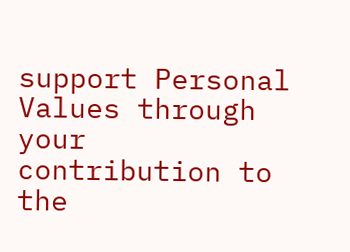support Personal Values through your contribution to the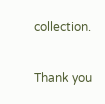collection.

Thank you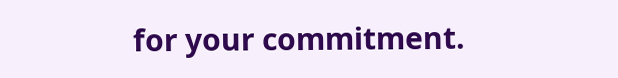for your commitment.